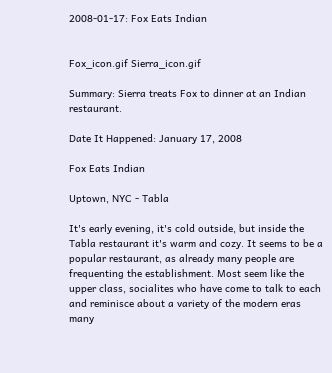2008-01-17: Fox Eats Indian


Fox_icon.gif Sierra_icon.gif

Summary: Sierra treats Fox to dinner at an Indian restaurant.

Date It Happened: January 17, 2008

Fox Eats Indian

Uptown, NYC - Tabla

It's early evening, it's cold outside, but inside the Tabla restaurant it's warm and cozy. It seems to be a popular restaurant, as already many people are frequenting the establishment. Most seem like the upper class, socialites who have come to talk to each and reminisce about a variety of the modern eras many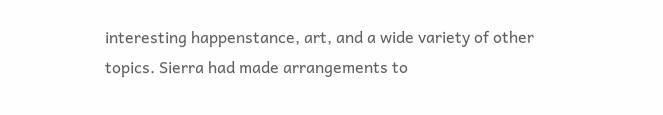interesting happenstance, art, and a wide variety of other topics. Sierra had made arrangements to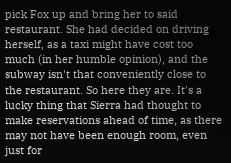pick Fox up and bring her to said restaurant. She had decided on driving herself, as a taxi might have cost too much (in her humble opinion), and the subway isn't that conveniently close to the restaurant. So here they are. It's a lucky thing that Sierra had thought to make reservations ahead of time, as there may not have been enough room, even just for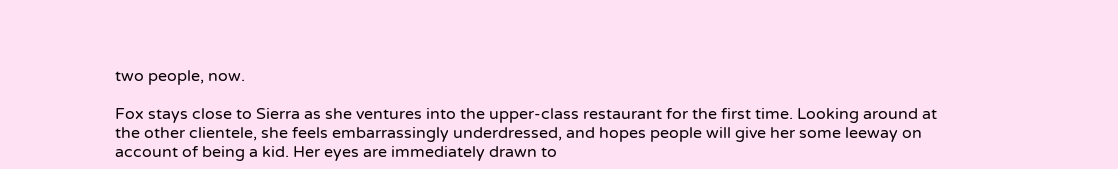two people, now.

Fox stays close to Sierra as she ventures into the upper-class restaurant for the first time. Looking around at the other clientele, she feels embarrassingly underdressed, and hopes people will give her some leeway on account of being a kid. Her eyes are immediately drawn to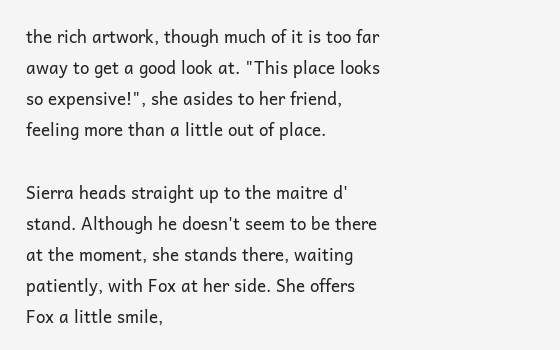the rich artwork, though much of it is too far away to get a good look at. "This place looks so expensive!", she asides to her friend, feeling more than a little out of place.

Sierra heads straight up to the maitre d' stand. Although he doesn't seem to be there at the moment, she stands there, waiting patiently, with Fox at her side. She offers Fox a little smile,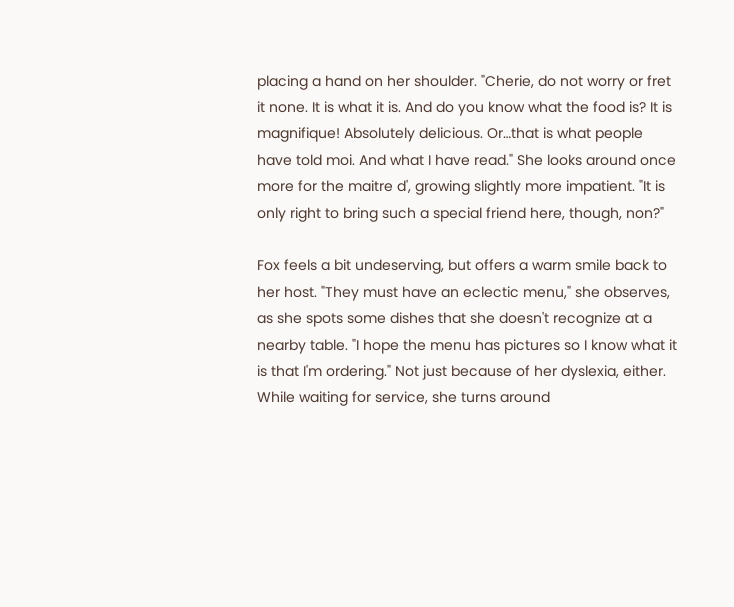placing a hand on her shoulder. "Cherie, do not worry or fret it none. It is what it is. And do you know what the food is? It is magnifique! Absolutely delicious. Or…that is what people have told moi. And what I have read." She looks around once more for the maitre d', growing slightly more impatient. "It is only right to bring such a special friend here, though, non?"

Fox feels a bit undeserving, but offers a warm smile back to her host. "They must have an eclectic menu," she observes, as she spots some dishes that she doesn't recognize at a nearby table. "I hope the menu has pictures so I know what it is that I'm ordering." Not just because of her dyslexia, either. While waiting for service, she turns around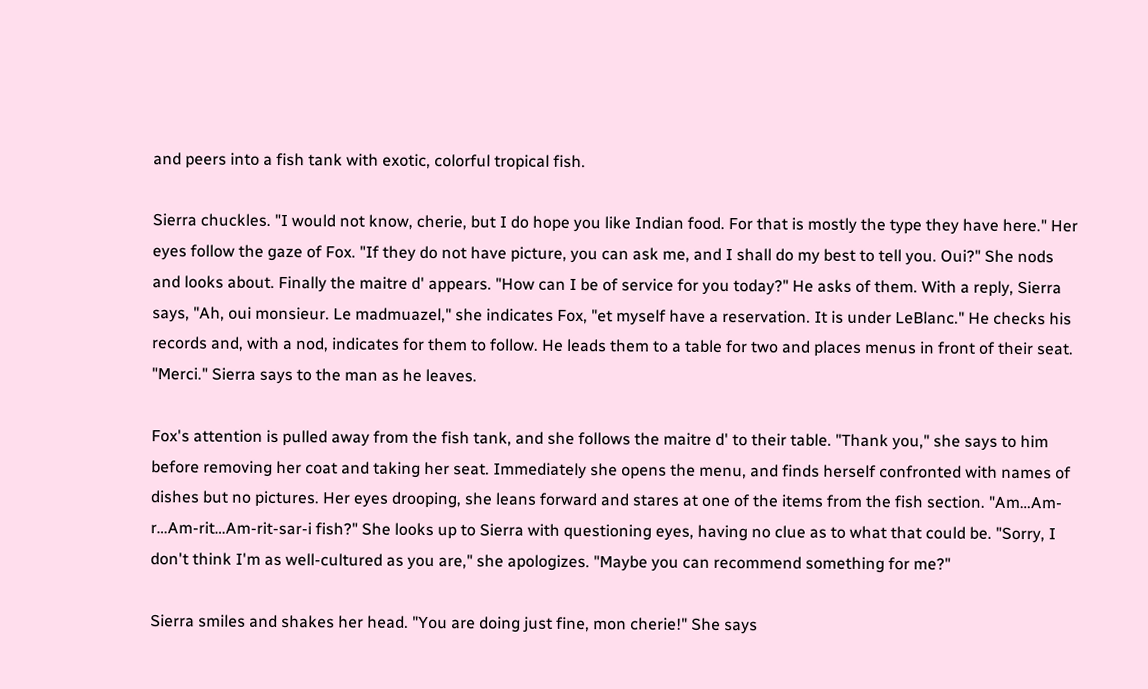and peers into a fish tank with exotic, colorful tropical fish.

Sierra chuckles. "I would not know, cherie, but I do hope you like Indian food. For that is mostly the type they have here." Her eyes follow the gaze of Fox. "If they do not have picture, you can ask me, and I shall do my best to tell you. Oui?" She nods and looks about. Finally the maitre d' appears. "How can I be of service for you today?" He asks of them. With a reply, Sierra says, "Ah, oui monsieur. Le madmuazel," she indicates Fox, "et myself have a reservation. It is under LeBlanc." He checks his records and, with a nod, indicates for them to follow. He leads them to a table for two and places menus in front of their seat. "Merci." Sierra says to the man as he leaves.

Fox's attention is pulled away from the fish tank, and she follows the maitre d' to their table. "Thank you," she says to him before removing her coat and taking her seat. Immediately she opens the menu, and finds herself confronted with names of dishes but no pictures. Her eyes drooping, she leans forward and stares at one of the items from the fish section. "Am…Am-r…Am-rit…Am-rit-sar-i fish?" She looks up to Sierra with questioning eyes, having no clue as to what that could be. "Sorry, I don't think I'm as well-cultured as you are," she apologizes. "Maybe you can recommend something for me?"

Sierra smiles and shakes her head. "You are doing just fine, mon cherie!" She says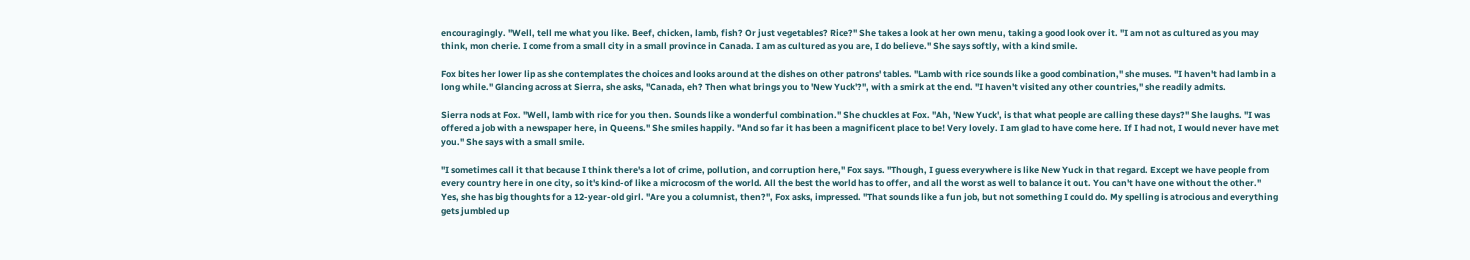encouragingly. "Well, tell me what you like. Beef, chicken, lamb, fish? Or just vegetables? Rice?" She takes a look at her own menu, taking a good look over it. "I am not as cultured as you may think, mon cherie. I come from a small city in a small province in Canada. I am as cultured as you are, I do believe." She says softly, with a kind smile.

Fox bites her lower lip as she contemplates the choices and looks around at the dishes on other patrons' tables. "Lamb with rice sounds like a good combination," she muses. "I haven't had lamb in a long while." Glancing across at Sierra, she asks, "Canada, eh? Then what brings you to 'New Yuck'?", with a smirk at the end. "I haven't visited any other countries," she readily admits.

Sierra nods at Fox. "Well, lamb with rice for you then. Sounds like a wonderful combination." She chuckles at Fox. "Ah, 'New Yuck', is that what people are calling these days?" She laughs. "I was offered a job with a newspaper here, in Queens." She smiles happily. "And so far it has been a magnificent place to be! Very lovely. I am glad to have come here. If I had not, I would never have met you." She says with a small smile.

"I sometimes call it that because I think there's a lot of crime, pollution, and corruption here," Fox says. "Though, I guess everywhere is like New Yuck in that regard. Except we have people from every country here in one city, so it's kind-of like a microcosm of the world. All the best the world has to offer, and all the worst as well to balance it out. You can't have one without the other." Yes, she has big thoughts for a 12-year-old girl. "Are you a columnist, then?", Fox asks, impressed. "That sounds like a fun job, but not something I could do. My spelling is atrocious and everything gets jumbled up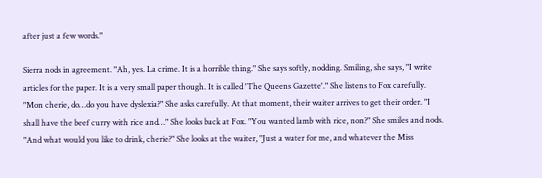after just a few words."

Sierra nods in agreement. "Ah, yes. La crime. It is a horrible thing." She says softly, nodding. Smiling, she says, "I write articles for the paper. It is a very small paper though. It is called 'The Queens Gazette'." She listens to Fox carefully. "Mon cherie, do…do you have dyslexia?" She asks carefully. At that moment, their waiter arrives to get their order. "I shall have the beef curry with rice and…" She looks back at Fox. "You wanted lamb with rice, non?" She smiles and nods. "And what would you like to drink, cherie?" She looks at the waiter, "Just a water for me, and whatever the Miss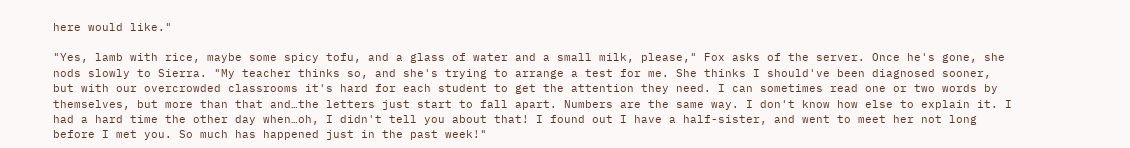here would like."

"Yes, lamb with rice, maybe some spicy tofu, and a glass of water and a small milk, please," Fox asks of the server. Once he's gone, she nods slowly to Sierra. "My teacher thinks so, and she's trying to arrange a test for me. She thinks I should've been diagnosed sooner, but with our overcrowded classrooms it's hard for each student to get the attention they need. I can sometimes read one or two words by themselves, but more than that and…the letters just start to fall apart. Numbers are the same way. I don't know how else to explain it. I had a hard time the other day when…oh, I didn't tell you about that! I found out I have a half-sister, and went to meet her not long before I met you. So much has happened just in the past week!"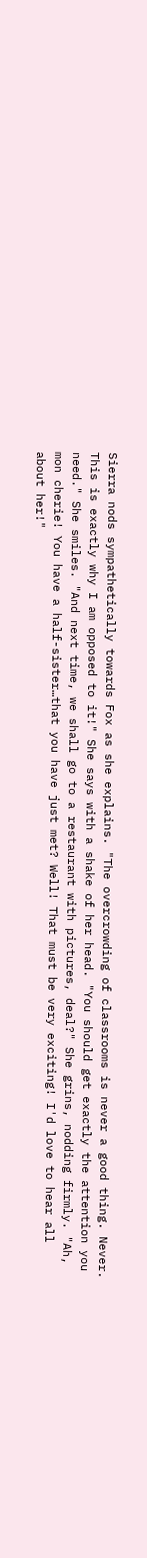Sierra nods sympathetically towards Fox as she explains. "The overcrowding of classrooms is never a good thing. Never. This is exactly why I am opposed to it!" She says with a shake of her head. "You should get exactly the attention you need." She smiles. "And next time, we shall go to a restaurant with pictures, deal?" She grins, nodding firmly. "Ah, mon cherie! You have a half-sister…that you have just met? Well! That must be very exciting! I'd love to hear all about her!"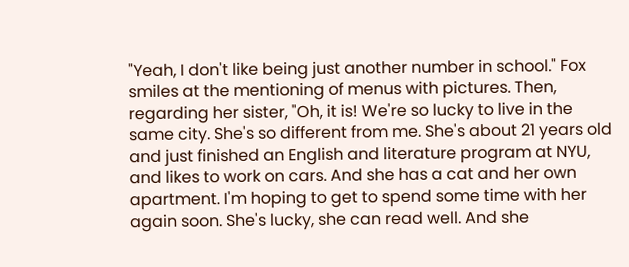"Yeah, I don't like being just another number in school." Fox smiles at the mentioning of menus with pictures. Then, regarding her sister, "Oh, it is! We're so lucky to live in the same city. She's so different from me. She's about 21 years old and just finished an English and literature program at NYU, and likes to work on cars. And she has a cat and her own apartment. I'm hoping to get to spend some time with her again soon. She's lucky, she can read well. And she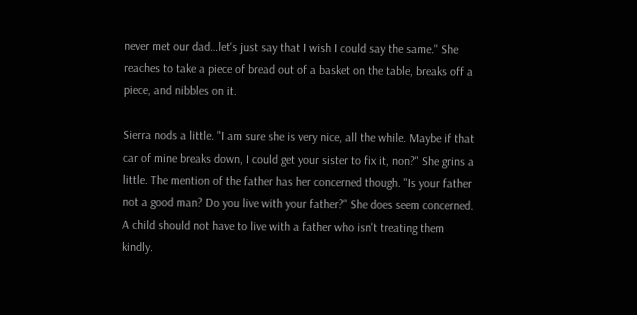never met our dad…let's just say that I wish I could say the same." She reaches to take a piece of bread out of a basket on the table, breaks off a piece, and nibbles on it.

Sierra nods a little. "I am sure she is very nice, all the while. Maybe if that car of mine breaks down, I could get your sister to fix it, non?" She grins a little. The mention of the father has her concerned though. "Is your father not a good man? Do you live with your father?" She does seem concerned. A child should not have to live with a father who isn't treating them kindly.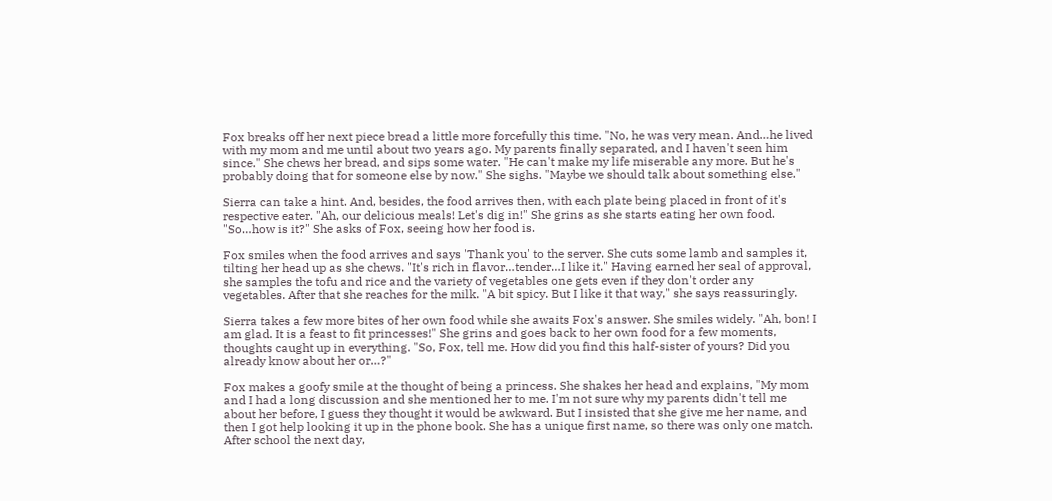Fox breaks off her next piece bread a little more forcefully this time. "No, he was very mean. And…he lived with my mom and me until about two years ago. My parents finally separated, and I haven't seen him since." She chews her bread, and sips some water. "He can't make my life miserable any more. But he's probably doing that for someone else by now." She sighs. "Maybe we should talk about something else."

Sierra can take a hint. And, besides, the food arrives then, with each plate being placed in front of it's respective eater. "Ah, our delicious meals! Let's dig in!" She grins as she starts eating her own food. "So…how is it?" She asks of Fox, seeing how her food is.

Fox smiles when the food arrives and says 'Thank you' to the server. She cuts some lamb and samples it, tilting her head up as she chews. "It's rich in flavor…tender…I like it." Having earned her seal of approval, she samples the tofu and rice and the variety of vegetables one gets even if they don't order any vegetables. After that she reaches for the milk. "A bit spicy. But I like it that way," she says reassuringly.

Sierra takes a few more bites of her own food while she awaits Fox's answer. She smiles widely. "Ah, bon! I am glad. It is a feast to fit princesses!" She grins and goes back to her own food for a few moments, thoughts caught up in everything. "So, Fox, tell me. How did you find this half-sister of yours? Did you already know about her or…?"

Fox makes a goofy smile at the thought of being a princess. She shakes her head and explains, "My mom and I had a long discussion and she mentioned her to me. I'm not sure why my parents didn't tell me about her before, I guess they thought it would be awkward. But I insisted that she give me her name, and then I got help looking it up in the phone book. She has a unique first name, so there was only one match. After school the next day,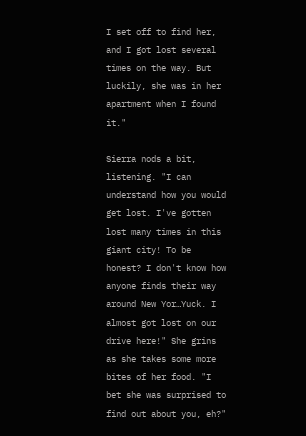I set off to find her, and I got lost several times on the way. But luckily, she was in her apartment when I found it."

Sierra nods a bit, listening. "I can understand how you would get lost. I've gotten lost many times in this giant city! To be honest? I don't know how anyone finds their way around New Yor…Yuck. I almost got lost on our drive here!" She grins as she takes some more bites of her food. "I bet she was surprised to find out about you, eh?"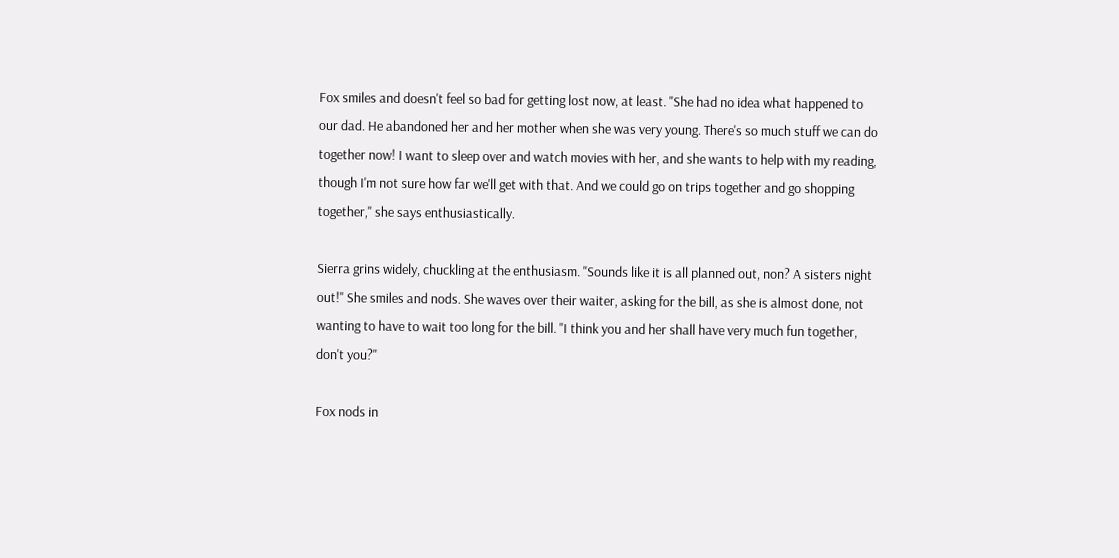Fox smiles and doesn't feel so bad for getting lost now, at least. "She had no idea what happened to our dad. He abandoned her and her mother when she was very young. There's so much stuff we can do together now! I want to sleep over and watch movies with her, and she wants to help with my reading, though I'm not sure how far we'll get with that. And we could go on trips together and go shopping together," she says enthusiastically.

Sierra grins widely, chuckling at the enthusiasm. "Sounds like it is all planned out, non? A sisters night out!" She smiles and nods. She waves over their waiter, asking for the bill, as she is almost done, not wanting to have to wait too long for the bill. "I think you and her shall have very much fun together, don't you?"

Fox nods in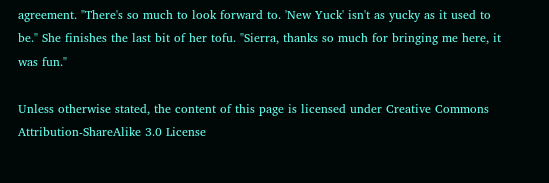agreement. "There's so much to look forward to. 'New Yuck' isn't as yucky as it used to be." She finishes the last bit of her tofu. "Sierra, thanks so much for bringing me here, it was fun."

Unless otherwise stated, the content of this page is licensed under Creative Commons Attribution-ShareAlike 3.0 License